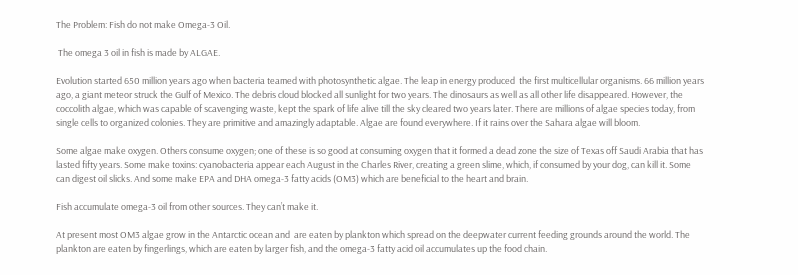The Problem: Fish do not make Omega-3 Oil.

 The omega 3 oil in fish is made by ALGAE.

Evolution started 650 million years ago when bacteria teamed with photosynthetic algae. The leap in energy produced  the first multicellular organisms. 66 million years ago, a giant meteor struck the Gulf of Mexico. The debris cloud blocked all sunlight for two years. The dinosaurs as well as all other life disappeared. However, the coccolith algae, which was capable of scavenging waste, kept the spark of life alive till the sky cleared two years later. There are millions of algae species today, from single cells to organized colonies. They are primitive and amazingly adaptable. Algae are found everywhere. If it rains over the Sahara algae will bloom.

Some algae make oxygen. Others consume oxygen; one of these is so good at consuming oxygen that it formed a dead zone the size of Texas off Saudi Arabia that has lasted fifty years. Some make toxins: cyanobacteria appear each August in the Charles River, creating a green slime, which, if consumed by your dog, can kill it. Some can digest oil slicks. And some make EPA and DHA omega-3 fatty acids (OM3) which are beneficial to the heart and brain.

Fish accumulate omega-3 oil from other sources. They can’t make it.

At present most OM3 algae grow in the Antarctic ocean and  are eaten by plankton which spread on the deepwater current feeding grounds around the world. The plankton are eaten by fingerlings, which are eaten by larger fish, and the omega-3 fatty acid oil accumulates up the food chain.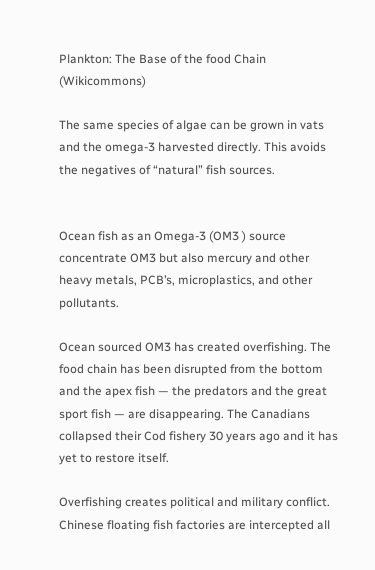Plankton: The Base of the food Chain (Wikicommons)

The same species of algae can be grown in vats and the omega-3 harvested directly. This avoids the negatives of “natural” fish sources.


Ocean fish as an Omega-3 (OM3 ) source concentrate OM3 but also mercury and other heavy metals, PCB’s, microplastics, and other pollutants.

Ocean sourced OM3 has created overfishing. The food chain has been disrupted from the bottom and the apex fish — the predators and the great sport fish — are disappearing. The Canadians collapsed their Cod fishery 30 years ago and it has yet to restore itself.

Overfishing creates political and military conflict. Chinese floating fish factories are intercepted all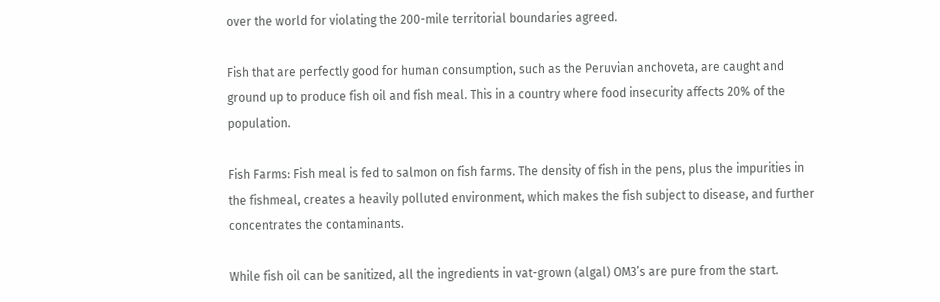over the world for violating the 200-mile territorial boundaries agreed.

Fish that are perfectly good for human consumption, such as the Peruvian anchoveta, are caught and ground up to produce fish oil and fish meal. This in a country where food insecurity affects 20% of the population.

Fish Farms: Fish meal is fed to salmon on fish farms. The density of fish in the pens, plus the impurities in the fishmeal, creates a heavily polluted environment, which makes the fish subject to disease, and further concentrates the contaminants.

While fish oil can be sanitized, all the ingredients in vat-grown (algal) OM3’s are pure from the start.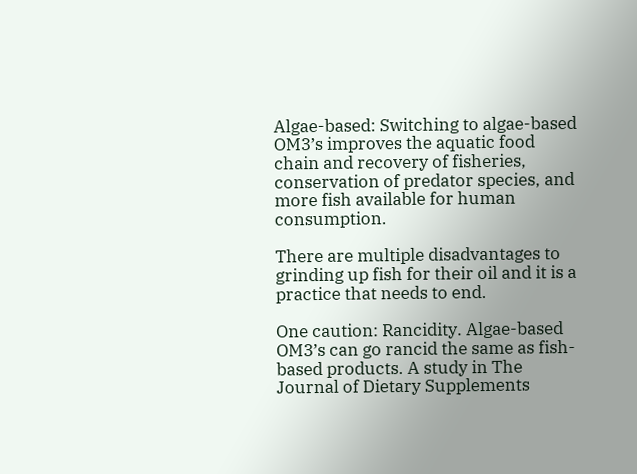Algae-based: Switching to algae-based OM3’s improves the aquatic food chain and recovery of fisheries, conservation of predator species, and more fish available for human consumption.

There are multiple disadvantages to grinding up fish for their oil and it is a practice that needs to end.

One caution: Rancidity. Algae-based OM3’s can go rancid the same as fish-based products. A study in The Journal of Dietary Supplements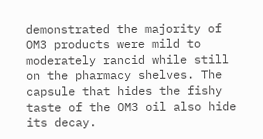demonstrated the majority of OM3 products were mild to moderately rancid while still on the pharmacy shelves. The capsule that hides the fishy taste of the OM3 oil also hide its decay.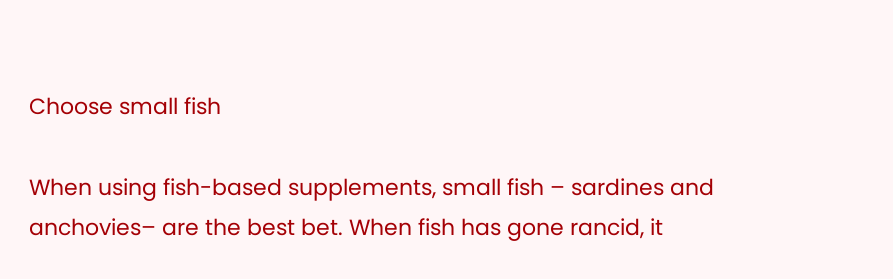Choose small fish

When using fish-based supplements, small fish – sardines and anchovies– are the best bet. When fish has gone rancid, it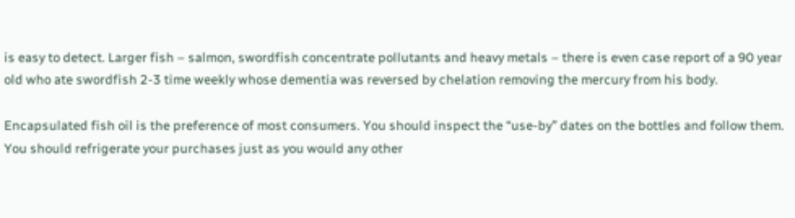is easy to detect. Larger fish – salmon, swordfish concentrate pollutants and heavy metals – there is even case report of a 90 year old who ate swordfish 2-3 time weekly whose dementia was reversed by chelation removing the mercury from his body.

Encapsulated fish oil is the preference of most consumers. You should inspect the “use-by” dates on the bottles and follow them. You should refrigerate your purchases just as you would any other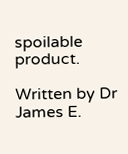spoilable product.

Written by Dr James E.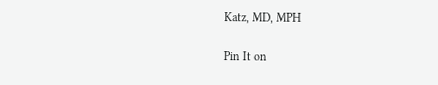Katz, MD, MPH

Pin It on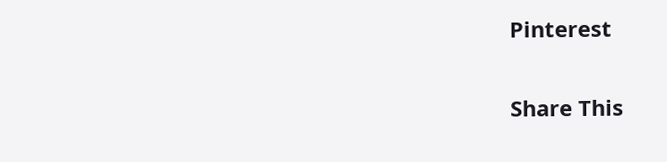Pinterest

Share This